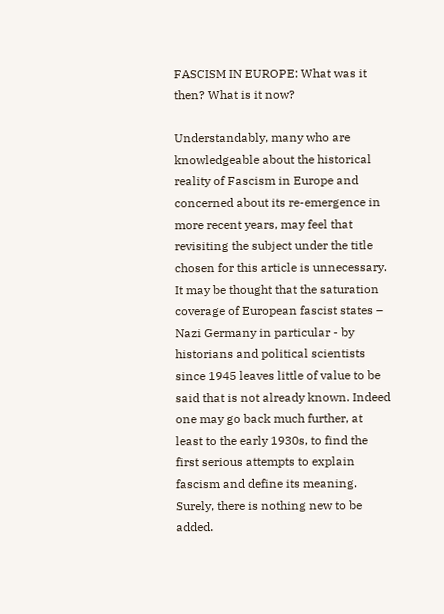FASCISM IN EUROPE: What was it then? What is it now?

Understandably, many who are knowledgeable about the historical reality of Fascism in Europe and concerned about its re-emergence in more recent years, may feel that revisiting the subject under the title chosen for this article is unnecessary. It may be thought that the saturation coverage of European fascist states – Nazi Germany in particular - by historians and political scientists since 1945 leaves little of value to be said that is not already known. Indeed one may go back much further, at least to the early 1930s, to find the first serious attempts to explain fascism and define its meaning. Surely, there is nothing new to be added.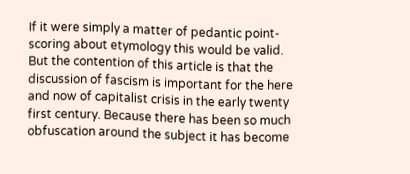If it were simply a matter of pedantic point-scoring about etymology this would be valid. But the contention of this article is that the discussion of fascism is important for the here and now of capitalist crisis in the early twenty first century. Because there has been so much obfuscation around the subject it has become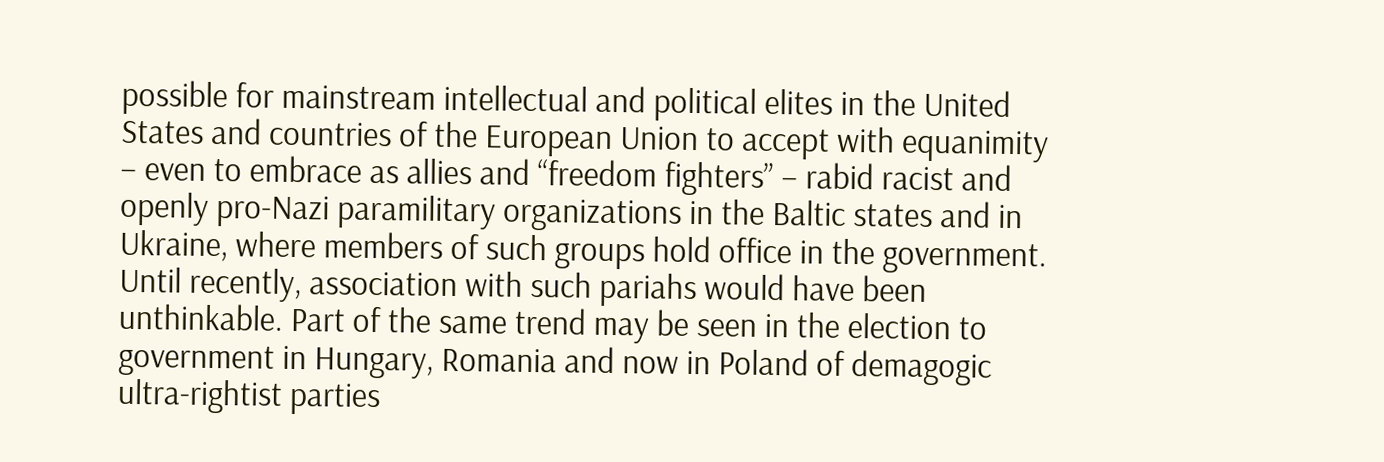possible for mainstream intellectual and political elites in the United States and countries of the European Union to accept with equanimity – even to embrace as allies and “freedom fighters” – rabid racist and openly pro-Nazi paramilitary organizations in the Baltic states and in Ukraine, where members of such groups hold office in the government.  Until recently, association with such pariahs would have been unthinkable. Part of the same trend may be seen in the election to government in Hungary, Romania and now in Poland of demagogic ultra-rightist parties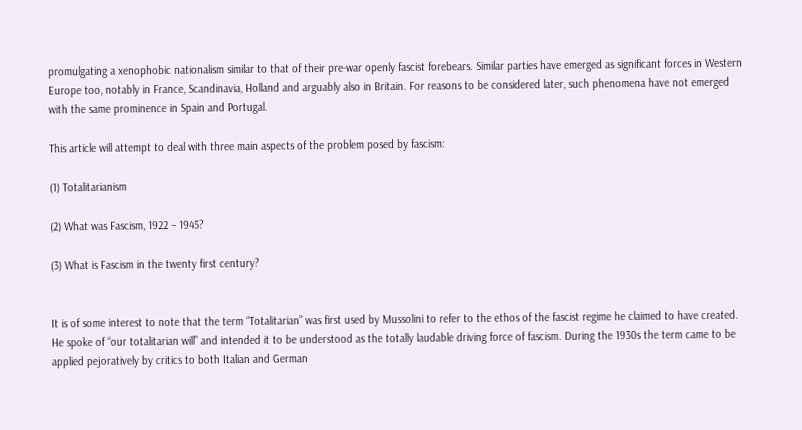promulgating a xenophobic nationalism similar to that of their pre-war openly fascist forebears. Similar parties have emerged as significant forces in Western Europe too, notably in France, Scandinavia, Holland and arguably also in Britain. For reasons to be considered later, such phenomena have not emerged with the same prominence in Spain and Portugal.

This article will attempt to deal with three main aspects of the problem posed by fascism:

(1) Totalitarianism

(2) What was Fascism, 1922 – 1945?

(3) What is Fascism in the twenty first century?


It is of some interest to note that the term “Totalitarian” was first used by Mussolini to refer to the ethos of the fascist regime he claimed to have created. He spoke of “our totalitarian will” and intended it to be understood as the totally laudable driving force of fascism. During the 1930s the term came to be applied pejoratively by critics to both Italian and German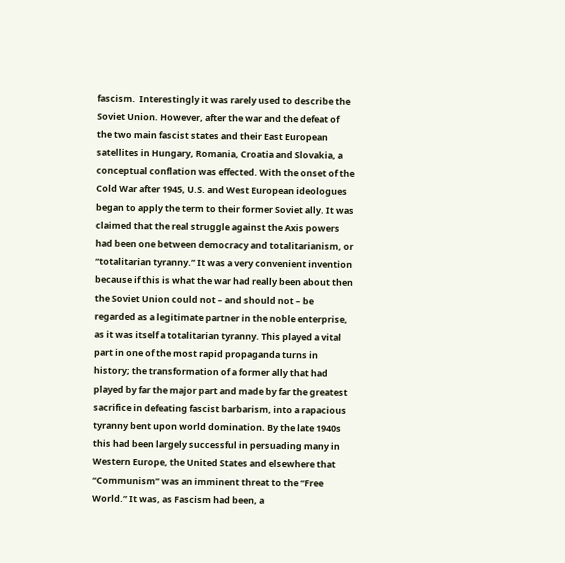fascism.  Interestingly it was rarely used to describe the Soviet Union. However, after the war and the defeat of the two main fascist states and their East European satellites in Hungary, Romania, Croatia and Slovakia, a conceptual conflation was effected. With the onset of the Cold War after 1945, U.S. and West European ideologues began to apply the term to their former Soviet ally. It was claimed that the real struggle against the Axis powers had been one between democracy and totalitarianism, or “totalitarian tyranny.” It was a very convenient invention because if this is what the war had really been about then the Soviet Union could not – and should not – be regarded as a legitimate partner in the noble enterprise, as it was itself a totalitarian tyranny. This played a vital part in one of the most rapid propaganda turns in history; the transformation of a former ally that had played by far the major part and made by far the greatest sacrifice in defeating fascist barbarism, into a rapacious tyranny bent upon world domination. By the late 1940s this had been largely successful in persuading many in Western Europe, the United States and elsewhere that “Communism” was an imminent threat to the “Free World.” It was, as Fascism had been, a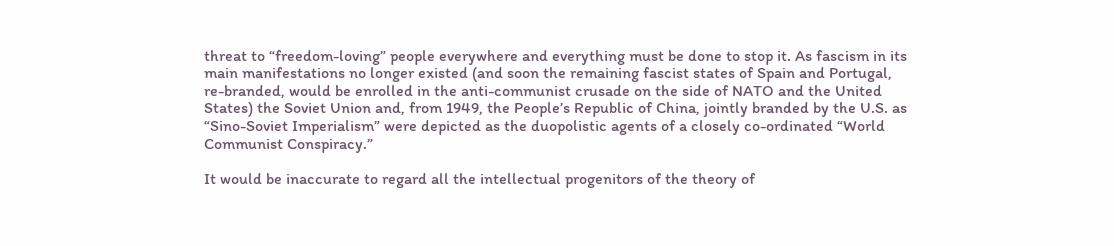threat to “freedom-loving” people everywhere and everything must be done to stop it. As fascism in its main manifestations no longer existed (and soon the remaining fascist states of Spain and Portugal, re-branded, would be enrolled in the anti-communist crusade on the side of NATO and the United States) the Soviet Union and, from 1949, the People’s Republic of China, jointly branded by the U.S. as “Sino-Soviet Imperialism” were depicted as the duopolistic agents of a closely co-ordinated “World Communist Conspiracy.”

It would be inaccurate to regard all the intellectual progenitors of the theory of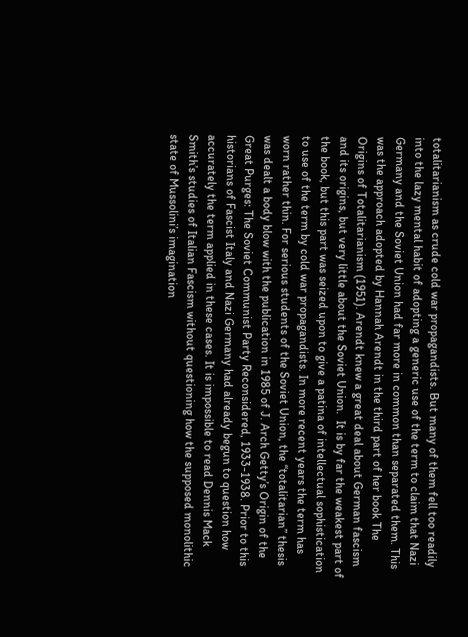totalitarianism as crude cold war propagandists. But many of them fell too readily into the lazy mental habit of adopting a generic use of the term to claim that Nazi Germany and the Soviet Union had far more in common than separated them. This was the approach adopted by Hannah Arendt in the third part of her book The Origins of Totalitarianism (1951). Arendt knew a great deal about German fascism and its origins, but very little about the Soviet Union.  It is by far the weakest part of the book, but this part was seized upon to give a patina of intellectual sophistication to use of the term by cold war propagandists. In more recent years the term has worn rather thin. For serious students of the Soviet Union, the “totalitarian” thesis was dealt a body blow with the publication in 1985 of J. Arch Getty’s Origin of the Great Purges: The Soviet Communist Party Reconsidered, 1933-1938. Prior to this historians of Fascist Italy and Nazi Germany had already begun to question how accurately the term applied in these cases. It is impossible to read Dennis Mack Smith’s studies of Italian Fascism without questioning how the supposed monolithic state of Mussolini’s imagination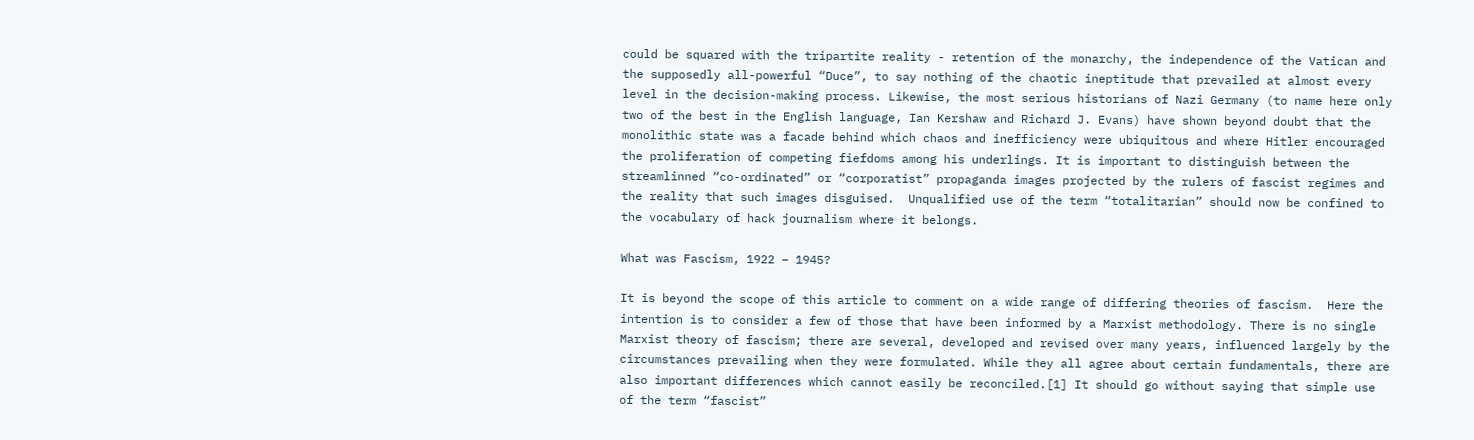could be squared with the tripartite reality - retention of the monarchy, the independence of the Vatican and the supposedly all-powerful “Duce”, to say nothing of the chaotic ineptitude that prevailed at almost every level in the decision-making process. Likewise, the most serious historians of Nazi Germany (to name here only two of the best in the English language, Ian Kershaw and Richard J. Evans) have shown beyond doubt that the monolithic state was a facade behind which chaos and inefficiency were ubiquitous and where Hitler encouraged the proliferation of competing fiefdoms among his underlings. It is important to distinguish between the streamlinned “co-ordinated” or “corporatist” propaganda images projected by the rulers of fascist regimes and the reality that such images disguised.  Unqualified use of the term “totalitarian” should now be confined to the vocabulary of hack journalism where it belongs.

What was Fascism, 1922 – 1945?

It is beyond the scope of this article to comment on a wide range of differing theories of fascism.  Here the intention is to consider a few of those that have been informed by a Marxist methodology. There is no single Marxist theory of fascism; there are several, developed and revised over many years, influenced largely by the circumstances prevailing when they were formulated. While they all agree about certain fundamentals, there are also important differences which cannot easily be reconciled.[1] It should go without saying that simple use of the term “fascist”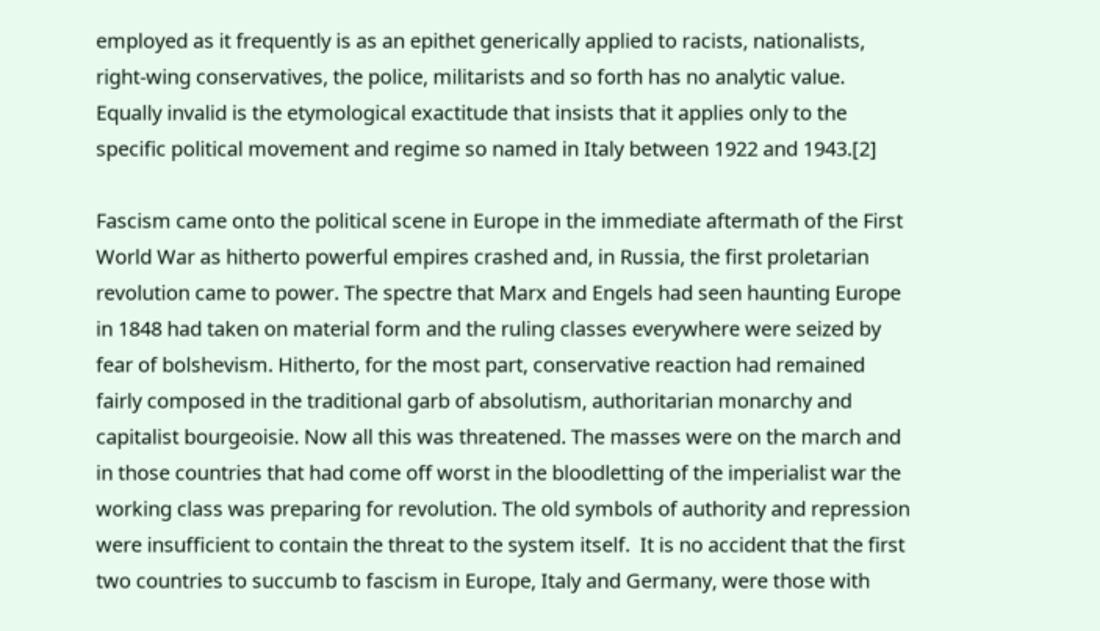employed as it frequently is as an epithet generically applied to racists, nationalists, right-wing conservatives, the police, militarists and so forth has no analytic value. Equally invalid is the etymological exactitude that insists that it applies only to the specific political movement and regime so named in Italy between 1922 and 1943.[2]

Fascism came onto the political scene in Europe in the immediate aftermath of the First World War as hitherto powerful empires crashed and, in Russia, the first proletarian revolution came to power. The spectre that Marx and Engels had seen haunting Europe in 1848 had taken on material form and the ruling classes everywhere were seized by fear of bolshevism. Hitherto, for the most part, conservative reaction had remained fairly composed in the traditional garb of absolutism, authoritarian monarchy and capitalist bourgeoisie. Now all this was threatened. The masses were on the march and in those countries that had come off worst in the bloodletting of the imperialist war the working class was preparing for revolution. The old symbols of authority and repression were insufficient to contain the threat to the system itself.  It is no accident that the first two countries to succumb to fascism in Europe, Italy and Germany, were those with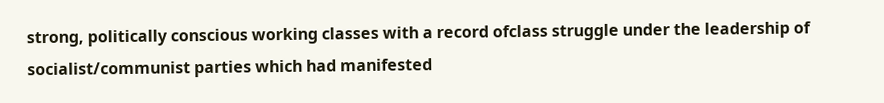strong, politically conscious working classes with a record ofclass struggle under the leadership of socialist/communist parties which had manifested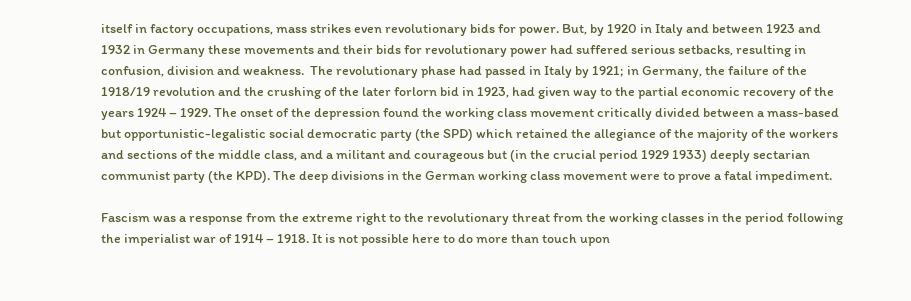itself in factory occupations, mass strikes even revolutionary bids for power. But, by 1920 in Italy and between 1923 and 1932 in Germany these movements and their bids for revolutionary power had suffered serious setbacks, resulting in confusion, division and weakness.  The revolutionary phase had passed in Italy by 1921; in Germany, the failure of the 1918/19 revolution and the crushing of the later forlorn bid in 1923, had given way to the partial economic recovery of the years 1924 – 1929. The onset of the depression found the working class movement critically divided between a mass-based but opportunistic-legalistic social democratic party (the SPD) which retained the allegiance of the majority of the workers and sections of the middle class, and a militant and courageous but (in the crucial period 1929 1933) deeply sectarian communist party (the KPD). The deep divisions in the German working class movement were to prove a fatal impediment.

Fascism was a response from the extreme right to the revolutionary threat from the working classes in the period following the imperialist war of 1914 – 1918. It is not possible here to do more than touch upon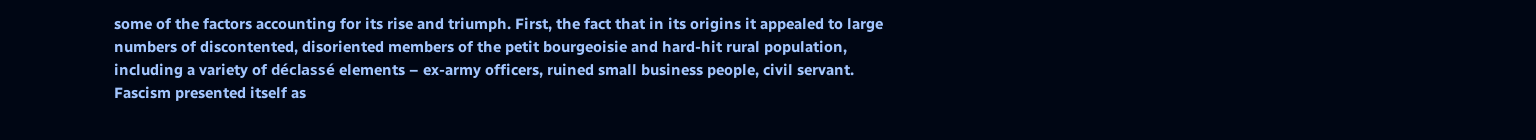some of the factors accounting for its rise and triumph. First, the fact that in its origins it appealed to large numbers of discontented, disoriented members of the petit bourgeoisie and hard-hit rural population, including a variety of déclassé elements – ex-army officers, ruined small business people, civil servant.  Fascism presented itself as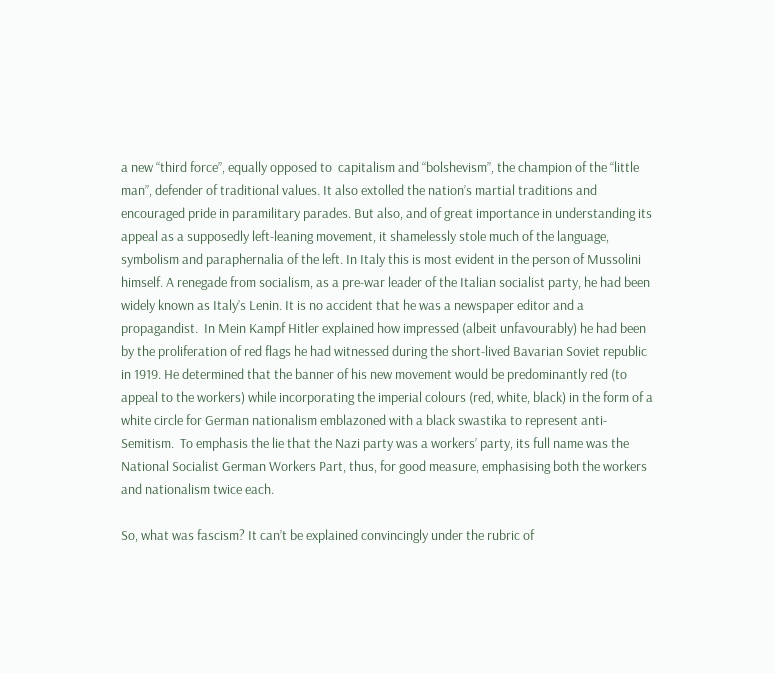a new “third force”, equally opposed to  capitalism and “bolshevism”, the champion of the “little man”, defender of traditional values. It also extolled the nation’s martial traditions and encouraged pride in paramilitary parades. But also, and of great importance in understanding its appeal as a supposedly left-leaning movement, it shamelessly stole much of the language, symbolism and paraphernalia of the left. In Italy this is most evident in the person of Mussolini himself. A renegade from socialism, as a pre-war leader of the Italian socialist party, he had been widely known as Italy’s Lenin. It is no accident that he was a newspaper editor and a propagandist.  In Mein Kampf Hitler explained how impressed (albeit unfavourably) he had been by the proliferation of red flags he had witnessed during the short-lived Bavarian Soviet republic in 1919. He determined that the banner of his new movement would be predominantly red (to appeal to the workers) while incorporating the imperial colours (red, white, black) in the form of a white circle for German nationalism emblazoned with a black swastika to represent anti-Semitism.  To emphasis the lie that the Nazi party was a workers’ party, its full name was the National Socialist German Workers Part, thus, for good measure, emphasising both the workers and nationalism twice each.

So, what was fascism? It can’t be explained convincingly under the rubric of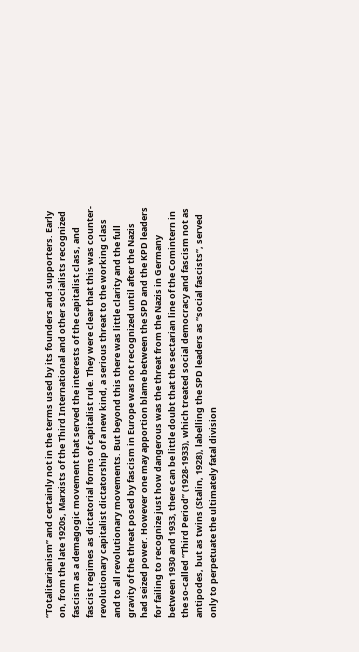“Totalitarianism” and certainly not in the terms used by its founders and supporters. Early on, from the late 1920s, Marxists of the Third International and other socialists recognized fascism as a demagogic movement that served the interests of the capitalist class, and fascist regimes as dictatorial forms of capitalist rule. They were clear that this was counter-revolutionary capitalist dictatorship of a new kind, a serious threat to the working class and to all revolutionary movements. But beyond this there was little clarity and the full gravity of the threat posed by fascism in Europe was not recognized until after the Nazis had seized power. However one may apportion blame between the SPD and the KPD leaders for failing to recognize just how dangerous was the threat from the Nazis in Germany between 1930 and 1933, there can be little doubt that the sectarian line of the Comintern in the so-called “Third Period” (1928-1933), which treated social democracy and fascism not as antipodes, but as twins (Stalin, 1928), labelling the SPD leaders as “social fascists”, served only to perpetuate the ultimately fatal division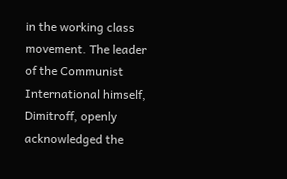in the working class movement. The leader of the Communist International himself, Dimitroff, openly acknowledged the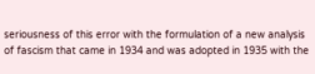seriousness of this error with the formulation of a new analysis of fascism that came in 1934 and was adopted in 1935 with the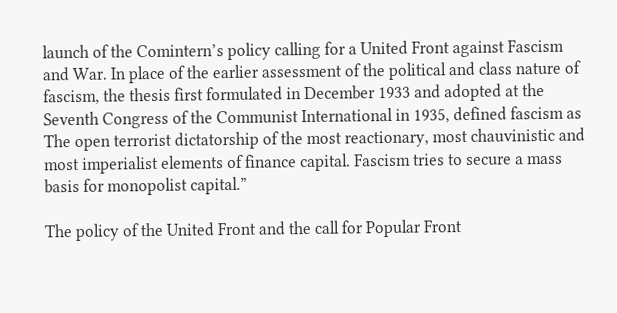launch of the Comintern’s policy calling for a United Front against Fascism and War. In place of the earlier assessment of the political and class nature of fascism, the thesis first formulated in December 1933 and adopted at the Seventh Congress of the Communist International in 1935, defined fascism as The open terrorist dictatorship of the most reactionary, most chauvinistic and most imperialist elements of finance capital. Fascism tries to secure a mass basis for monopolist capital.”

The policy of the United Front and the call for Popular Front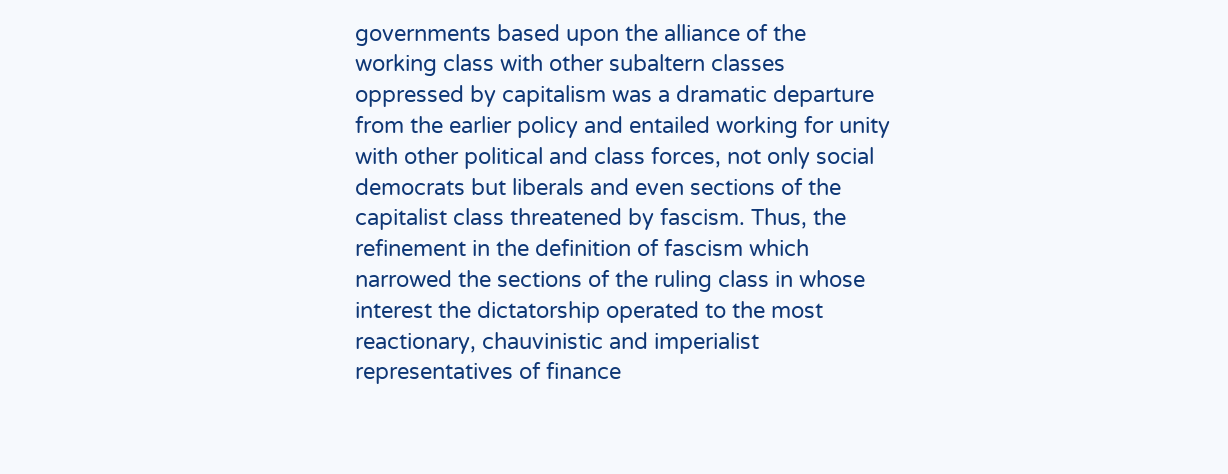governments based upon the alliance of the working class with other subaltern classes oppressed by capitalism was a dramatic departure from the earlier policy and entailed working for unity with other political and class forces, not only social democrats but liberals and even sections of the capitalist class threatened by fascism. Thus, the refinement in the definition of fascism which narrowed the sections of the ruling class in whose interest the dictatorship operated to the most reactionary, chauvinistic and imperialist representatives of finance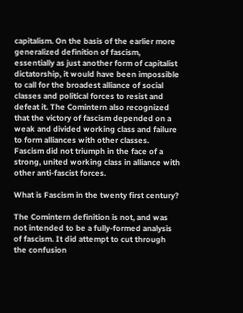capitalism. On the basis of the earlier more generalized definition of fascism, essentially as just another form of capitalist dictatorship, it would have been impossible to call for the broadest alliance of social classes and political forces to resist and defeat it. The Comintern also recognized that the victory of fascism depended on a weak and divided working class and failure to form alliances with other classes. Fascism did not triumph in the face of a strong, united working class in alliance with other anti-fascist forces.

What is Fascism in the twenty first century?

The Comintern definition is not, and was not intended to be a fully-formed analysis of fascism. It did attempt to cut through the confusion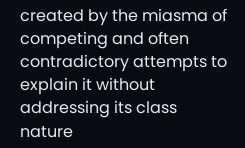created by the miasma of competing and often contradictory attempts to explain it without addressing its class nature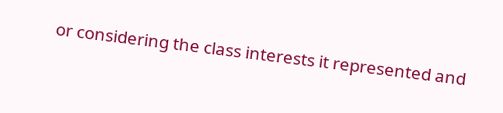or considering the class interests it represented and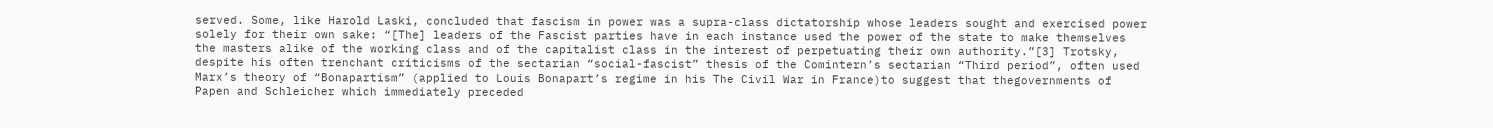served. Some, like Harold Laski, concluded that fascism in power was a supra-class dictatorship whose leaders sought and exercised power solely for their own sake: “[The] leaders of the Fascist parties have in each instance used the power of the state to make themselves the masters alike of the working class and of the capitalist class in the interest of perpetuating their own authority.”[3] Trotsky, despite his often trenchant criticisms of the sectarian “social-fascist” thesis of the Comintern’s sectarian “Third period”, often used Marx’s theory of “Bonapartism” (applied to Louis Bonapart’s regime in his The Civil War in France)to suggest that thegovernments of Papen and Schleicher which immediately preceded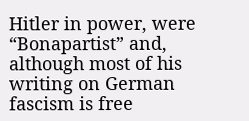Hitler in power, were “Bonapartist” and, although most of his writing on German fascism is free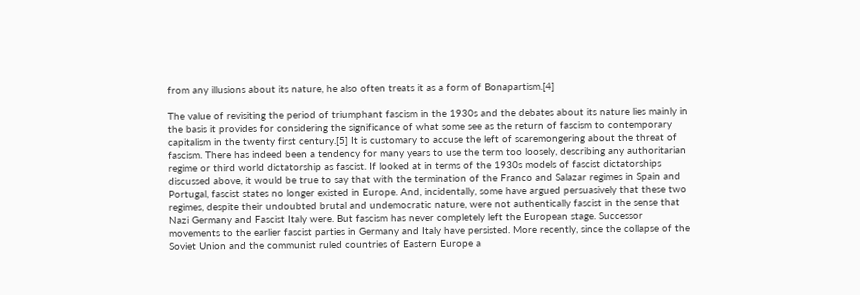from any illusions about its nature, he also often treats it as a form of Bonapartism.[4]

The value of revisiting the period of triumphant fascism in the 1930s and the debates about its nature lies mainly in the basis it provides for considering the significance of what some see as the return of fascism to contemporary capitalism in the twenty first century.[5] It is customary to accuse the left of scaremongering about the threat of fascism. There has indeed been a tendency for many years to use the term too loosely, describing any authoritarian regime or third world dictatorship as fascist. If looked at in terms of the 1930s models of fascist dictatorships discussed above, it would be true to say that with the termination of the Franco and Salazar regimes in Spain and Portugal, fascist states no longer existed in Europe. And, incidentally, some have argued persuasively that these two regimes, despite their undoubted brutal and undemocratic nature, were not authentically fascist in the sense that Nazi Germany and Fascist Italy were. But fascism has never completely left the European stage. Successor movements to the earlier fascist parties in Germany and Italy have persisted. More recently, since the collapse of the Soviet Union and the communist ruled countries of Eastern Europe a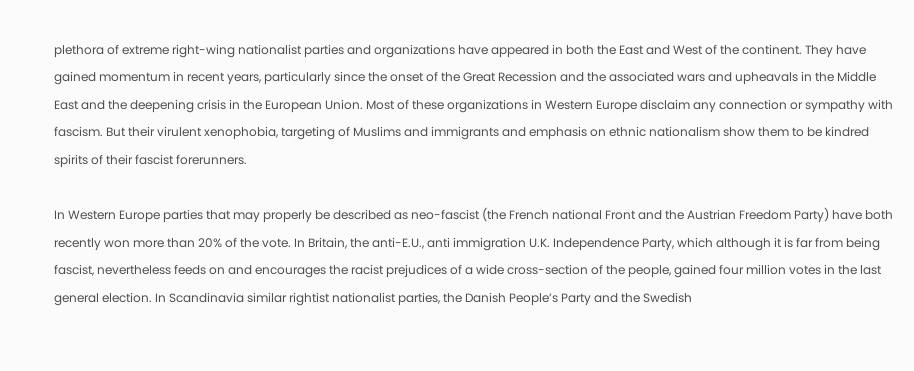plethora of extreme right-wing nationalist parties and organizations have appeared in both the East and West of the continent. They have gained momentum in recent years, particularly since the onset of the Great Recession and the associated wars and upheavals in the Middle East and the deepening crisis in the European Union. Most of these organizations in Western Europe disclaim any connection or sympathy with fascism. But their virulent xenophobia, targeting of Muslims and immigrants and emphasis on ethnic nationalism show them to be kindred spirits of their fascist forerunners.

In Western Europe parties that may properly be described as neo-fascist (the French national Front and the Austrian Freedom Party) have both recently won more than 20% of the vote. In Britain, the anti-E.U., anti immigration U.K. Independence Party, which although it is far from being fascist, nevertheless feeds on and encourages the racist prejudices of a wide cross-section of the people, gained four million votes in the last general election. In Scandinavia similar rightist nationalist parties, the Danish People’s Party and the Swedish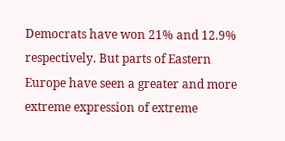Democrats have won 21% and 12.9% respectively. But parts of Eastern Europe have seen a greater and more extreme expression of extreme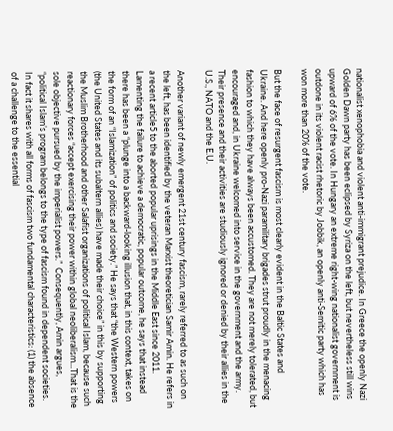nationalist xenophobia and violent anti-immigrant prejudice. In Greece the openly Nazi Golden Dawn party has been eclipsed by Syriza on the left, but nevertheless still wins upward of 6% of the vote. In Hungary an extreme right-wing nationalist government is outdone in its violent racist rhetoric by Jobbik, an openly anti-Semitic party which has won more than 20% of the vote.

But the face of resurgent fascism is most clearly evident in the Baltic States and Ukraine. And here openly pro-Nazi paramilitary brigades strut proudly in the menacing fashion to which they have always been accustomed. They are not merely tolerated, but encouraged and, in Ukraine welcomed into service in the government and the army. Their presence and their activities are studiously ignored or denied by their allies in the U.S., NATO and the E.U.

Another variant of newly emergent 21st century fascism, rarely referred to as such on the left, has been identified by the veteran Marxist theoretician Samir Amin. He refers in a recent article5 to the aborted popular uprisings in the Middle East since 2011. Lamenting the failure to achieve a democratic, popular outcome, he says that instead there has been a “plunge into a backward-looking illusion that, in this context, takes on the form of an “Islamization” of politics and society.” He says that “the Western powers (the United States and its subaltern allies) have made their choice” in this by supporting the Muslim Brotherhood and other Salafist organizations of political Islam, because such reactionary forces “accept exercising their power within global neoliberalism...That is the sole objective pursued by the imperialist powers.”  Consequently, Amin argues, “political Islam’s program belongs to the type of fascism found in dependent societies. In fact it shares with all forms of fascism two fundamental characteristics: (1) the absence of a challenge to the essential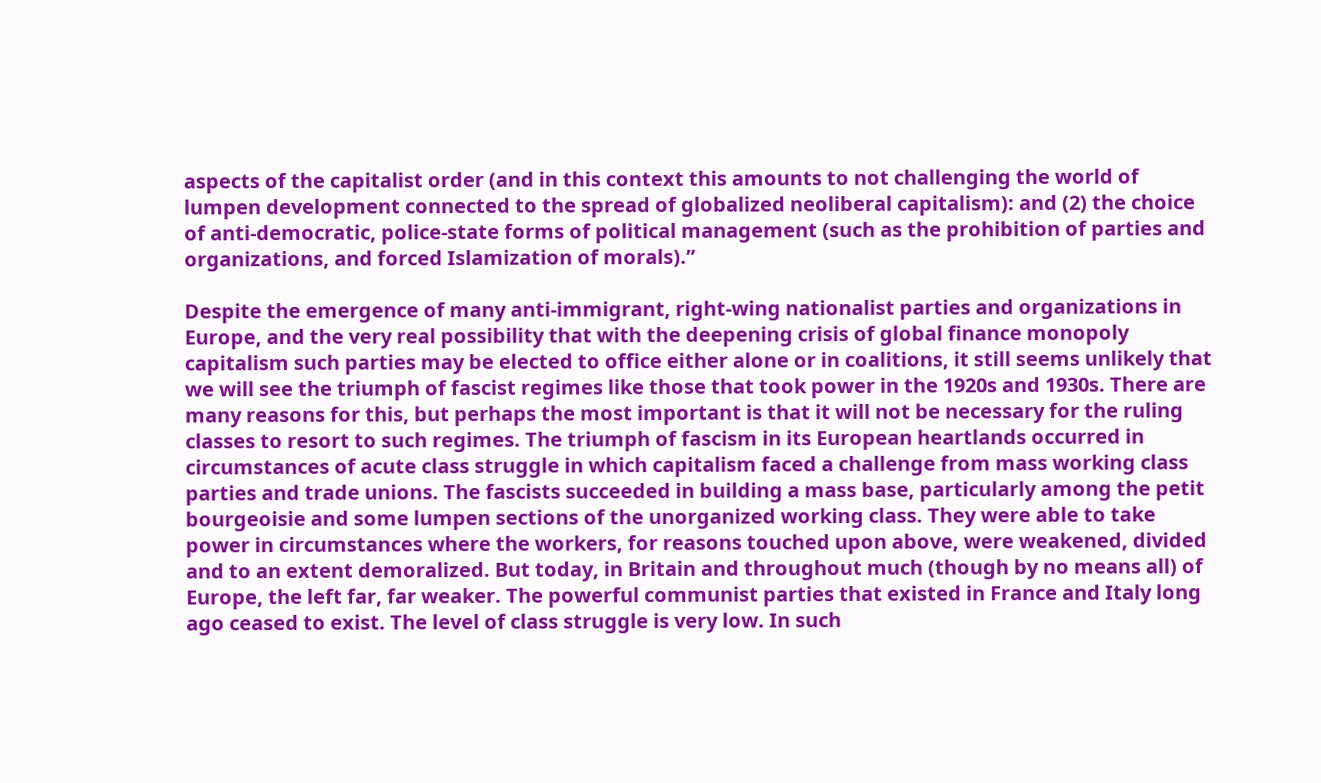aspects of the capitalist order (and in this context this amounts to not challenging the world of lumpen development connected to the spread of globalized neoliberal capitalism): and (2) the choice of anti-democratic, police-state forms of political management (such as the prohibition of parties and organizations, and forced Islamization of morals).”

Despite the emergence of many anti-immigrant, right-wing nationalist parties and organizations in Europe, and the very real possibility that with the deepening crisis of global finance monopoly capitalism such parties may be elected to office either alone or in coalitions, it still seems unlikely that we will see the triumph of fascist regimes like those that took power in the 1920s and 1930s. There are many reasons for this, but perhaps the most important is that it will not be necessary for the ruling classes to resort to such regimes. The triumph of fascism in its European heartlands occurred in circumstances of acute class struggle in which capitalism faced a challenge from mass working class parties and trade unions. The fascists succeeded in building a mass base, particularly among the petit bourgeoisie and some lumpen sections of the unorganized working class. They were able to take power in circumstances where the workers, for reasons touched upon above, were weakened, divided and to an extent demoralized. But today, in Britain and throughout much (though by no means all) of Europe, the left far, far weaker. The powerful communist parties that existed in France and Italy long ago ceased to exist. The level of class struggle is very low. In such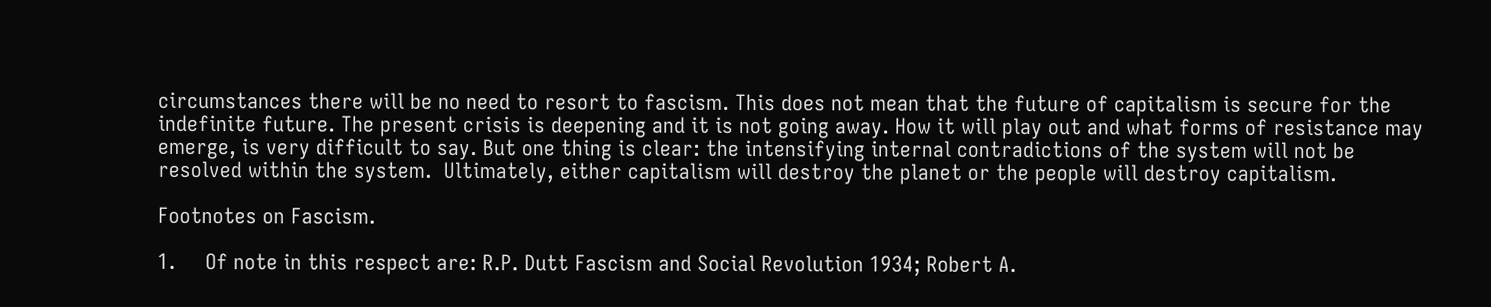circumstances there will be no need to resort to fascism. This does not mean that the future of capitalism is secure for the indefinite future. The present crisis is deepening and it is not going away. How it will play out and what forms of resistance may emerge, is very difficult to say. But one thing is clear: the intensifying internal contradictions of the system will not be resolved within the system.  Ultimately, either capitalism will destroy the planet or the people will destroy capitalism.

Footnotes on Fascism.

1.     Of note in this respect are: R.P. Dutt Fascism and Social Revolution 1934; Robert A.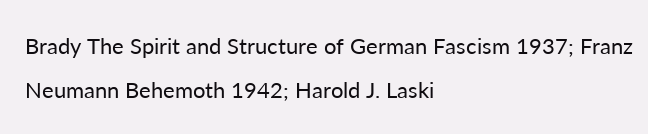Brady The Spirit and Structure of German Fascism 1937; Franz Neumann Behemoth 1942; Harold J. Laski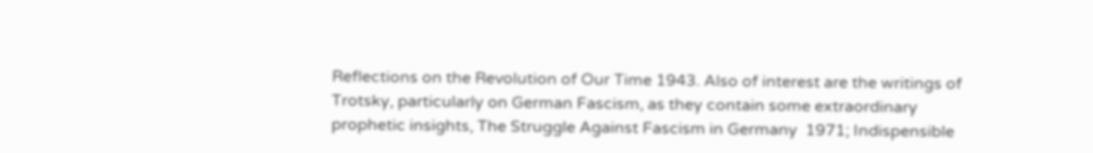Reflections on the Revolution of Our Time 1943. Also of interest are the writings of Trotsky, particularly on German Fascism, as they contain some extraordinary prophetic insights, The Struggle Against Fascism in Germany  1971; Indispensible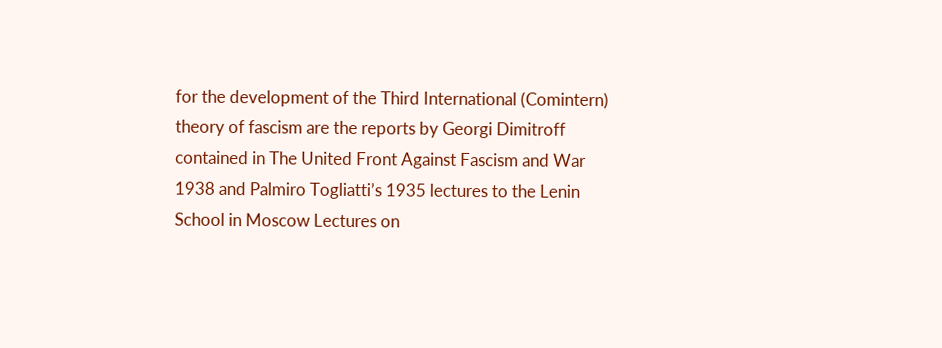for the development of the Third International (Comintern) theory of fascism are the reports by Georgi Dimitroff contained in The United Front Against Fascism and War 1938 and Palmiro Togliatti’s 1935 lectures to the Lenin School in Moscow Lectures on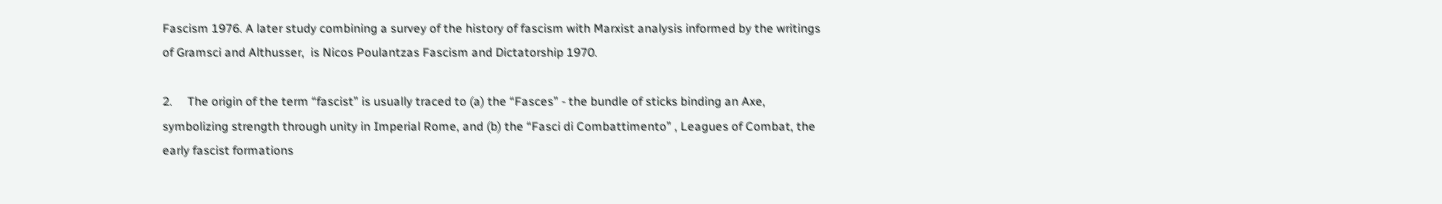Fascism 1976. A later study combining a survey of the history of fascism with Marxist analysis informed by the writings of Gramsci and Althusser,  is Nicos Poulantzas Fascism and Dictatorship 1970.

2.     The origin of the term “fascist” is usually traced to (a) the “Fasces” - the bundle of sticks binding an Axe, symbolizing strength through unity in Imperial Rome, and (b) the “Fasci di Combattimento” , Leagues of Combat, the early fascist formations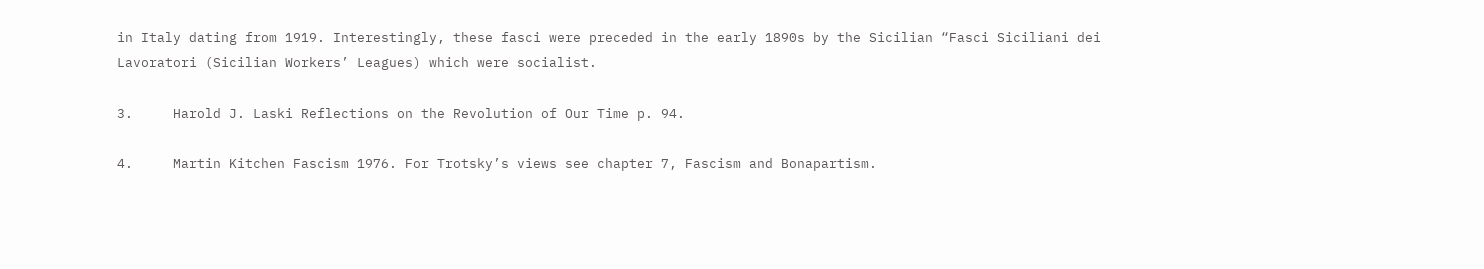in Italy dating from 1919. Interestingly, these fasci were preceded in the early 1890s by the Sicilian “Fasci Siciliani dei Lavoratori (Sicilian Workers’ Leagues) which were socialist.

3.     Harold J. Laski Reflections on the Revolution of Our Time p. 94.

4.     Martin Kitchen Fascism 1976. For Trotsky’s views see chapter 7, Fascism and Bonapartism.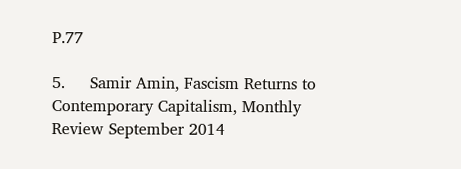P.77

5.     Samir Amin, Fascism Returns to Contemporary Capitalism, Monthly Review September 2014